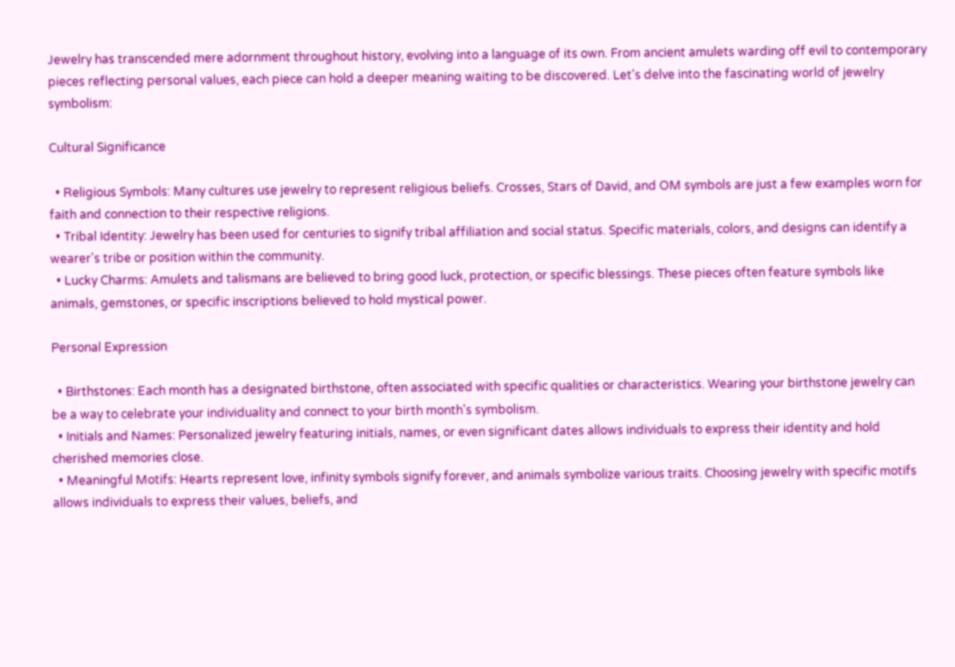Jewelry has transcended mere adornment throughout history, evolving into a language of its own. From ancient amulets warding off evil to contemporary pieces reflecting personal values, each piece can hold a deeper meaning waiting to be discovered. Let's delve into the fascinating world of jewelry symbolism:

Cultural Significance

  • Religious Symbols: Many cultures use jewelry to represent religious beliefs. Crosses, Stars of David, and OM symbols are just a few examples worn for faith and connection to their respective religions.
  • Tribal Identity: Jewelry has been used for centuries to signify tribal affiliation and social status. Specific materials, colors, and designs can identify a wearer's tribe or position within the community.
  • Lucky Charms: Amulets and talismans are believed to bring good luck, protection, or specific blessings. These pieces often feature symbols like animals, gemstones, or specific inscriptions believed to hold mystical power.

Personal Expression

  • Birthstones: Each month has a designated birthstone, often associated with specific qualities or characteristics. Wearing your birthstone jewelry can be a way to celebrate your individuality and connect to your birth month's symbolism.
  • Initials and Names: Personalized jewelry featuring initials, names, or even significant dates allows individuals to express their identity and hold cherished memories close.
  • Meaningful Motifs: Hearts represent love, infinity symbols signify forever, and animals symbolize various traits. Choosing jewelry with specific motifs allows individuals to express their values, beliefs, and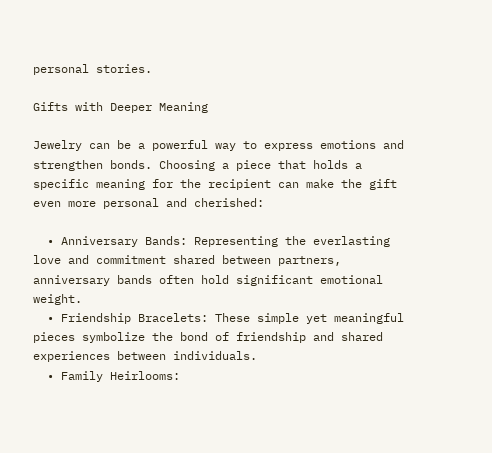personal stories.

Gifts with Deeper Meaning

Jewelry can be a powerful way to express emotions and strengthen bonds. Choosing a piece that holds a specific meaning for the recipient can make the gift even more personal and cherished:

  • Anniversary Bands: Representing the everlasting love and commitment shared between partners, anniversary bands often hold significant emotional weight.
  • Friendship Bracelets: These simple yet meaningful pieces symbolize the bond of friendship and shared experiences between individuals.
  • Family Heirlooms: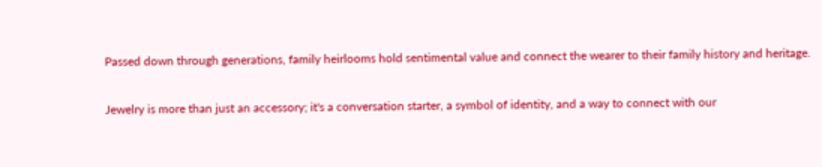Passed down through generations, family heirlooms hold sentimental value and connect the wearer to their family history and heritage.

Jewelry is more than just an accessory; it's a conversation starter, a symbol of identity, and a way to connect with our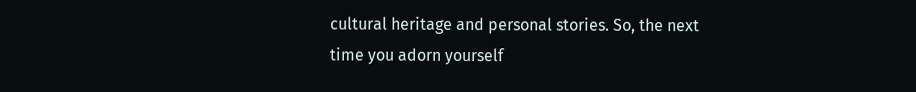cultural heritage and personal stories. So, the next time you adorn yourself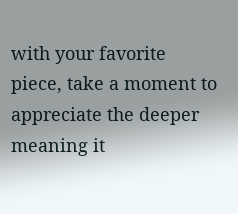with your favorite piece, take a moment to appreciate the deeper meaning it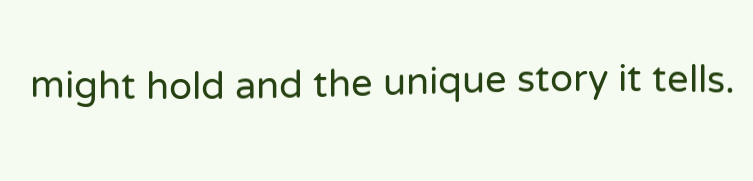might hold and the unique story it tells.